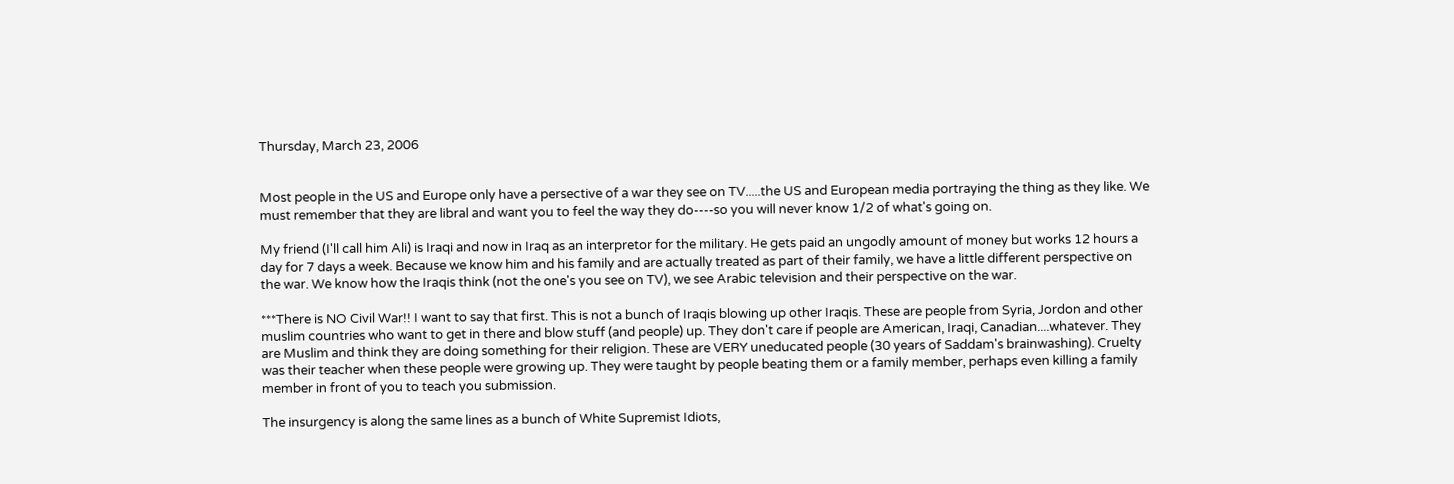Thursday, March 23, 2006


Most people in the US and Europe only have a persective of a war they see on TV.....the US and European media portraying the thing as they like. We must remember that they are libral and want you to feel the way they do----so you will never know 1/2 of what's going on.

My friend (I'll call him Ali) is Iraqi and now in Iraq as an interpretor for the military. He gets paid an ungodly amount of money but works 12 hours a day for 7 days a week. Because we know him and his family and are actually treated as part of their family, we have a little different perspective on the war. We know how the Iraqis think (not the one's you see on TV), we see Arabic television and their perspective on the war.

***There is NO Civil War!! I want to say that first. This is not a bunch of Iraqis blowing up other Iraqis. These are people from Syria, Jordon and other muslim countries who want to get in there and blow stuff (and people) up. They don't care if people are American, Iraqi, Canadian....whatever. They are Muslim and think they are doing something for their religion. These are VERY uneducated people (30 years of Saddam's brainwashing). Cruelty was their teacher when these people were growing up. They were taught by people beating them or a family member, perhaps even killing a family member in front of you to teach you submission.

The insurgency is along the same lines as a bunch of White Supremist Idiots,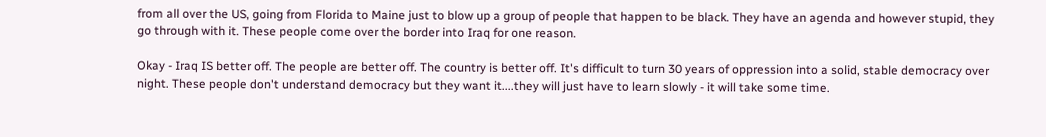from all over the US, going from Florida to Maine just to blow up a group of people that happen to be black. They have an agenda and however stupid, they go through with it. These people come over the border into Iraq for one reason.

Okay - Iraq IS better off. The people are better off. The country is better off. It's difficult to turn 30 years of oppression into a solid, stable democracy over night. These people don't understand democracy but they want it....they will just have to learn slowly - it will take some time.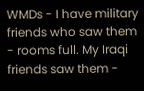WMDs - I have military friends who saw them - rooms full. My Iraqi friends saw them -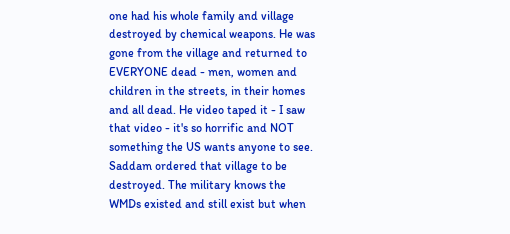one had his whole family and village destroyed by chemical weapons. He was gone from the village and returned to EVERYONE dead - men, women and children in the streets, in their homes and all dead. He video taped it - I saw that video - it's so horrific and NOT something the US wants anyone to see. Saddam ordered that village to be destroyed. The military knows the WMDs existed and still exist but when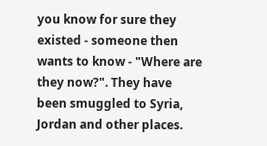you know for sure they existed - someone then wants to know - "Where are they now?". They have been smuggled to Syria, Jordan and other places.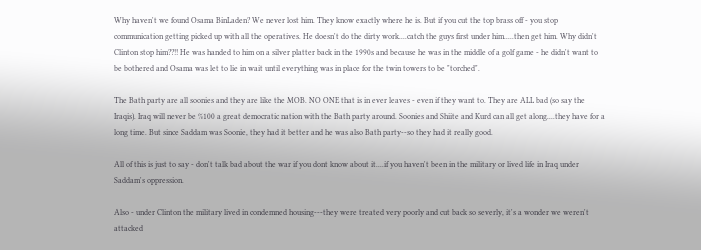Why haven't we found Osama BinLaden? We never lost him. They know exactly where he is. But if you cut the top brass off - you stop communication getting picked up with all the operatives. He doesn't do the dirty work....catch the guys first under him.....then get him. Why didn't Clinton stop him??!! He was handed to him on a silver platter back in the 1990s and because he was in the middle of a golf game - he didn't want to be bothered and Osama was let to lie in wait until everything was in place for the twin towers to be "torched".

The Bath party are all soonies and they are like the MOB. NO ONE that is in ever leaves - even if they want to. They are ALL bad (so say the Iraqis). Iraq will never be %100 a great democratic nation with the Bath party around. Soonies and Shiite and Kurd can all get along....they have for a long time. But since Saddam was Soonie, they had it better and he was also Bath party--so they had it really good.

All of this is just to say - don't talk bad about the war if you dont know about it....if you haven't been in the military or lived life in Iraq under Saddam's oppression.

Also - under Clinton the military lived in condemned housing---they were treated very poorly and cut back so severly, it's a wonder we weren't attacked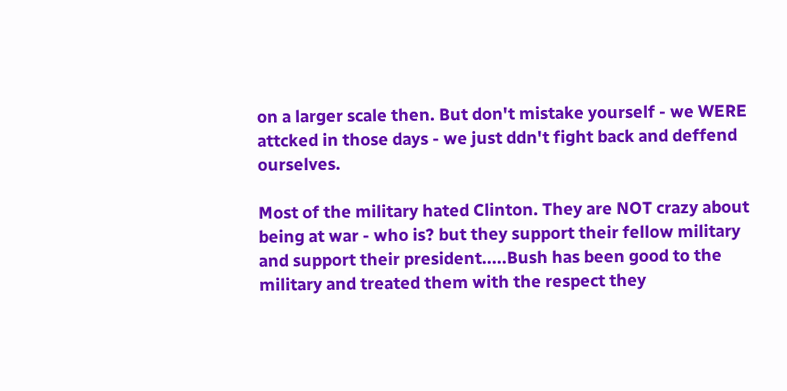on a larger scale then. But don't mistake yourself - we WERE attcked in those days - we just ddn't fight back and deffend ourselves.

Most of the military hated Clinton. They are NOT crazy about being at war - who is? but they support their fellow military and support their president.....Bush has been good to the military and treated them with the respect they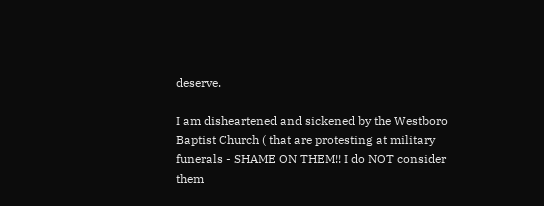deserve.

I am disheartened and sickened by the Westboro Baptist Church ( that are protesting at military funerals - SHAME ON THEM!! I do NOT consider them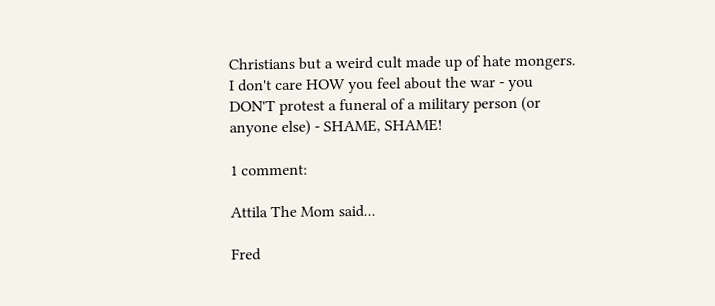Christians but a weird cult made up of hate mongers. I don't care HOW you feel about the war - you DON'T protest a funeral of a military person (or anyone else) - SHAME, SHAME!

1 comment:

Attila The Mom said...

Fred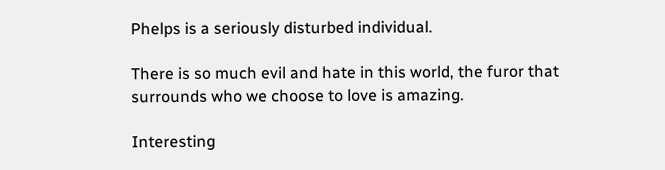Phelps is a seriously disturbed individual.

There is so much evil and hate in this world, the furor that surrounds who we choose to love is amazing.

Interesting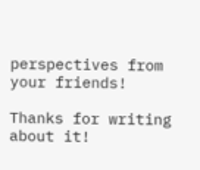perspectives from your friends!

Thanks for writing about it!